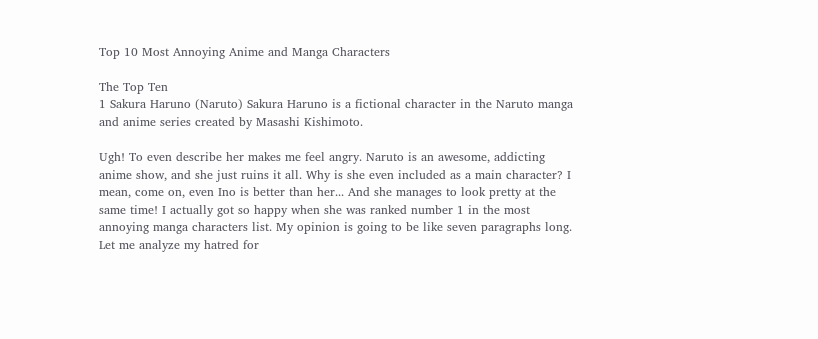Top 10 Most Annoying Anime and Manga Characters

The Top Ten
1 Sakura Haruno (Naruto) Sakura Haruno is a fictional character in the Naruto manga and anime series created by Masashi Kishimoto.

Ugh! To even describe her makes me feel angry. Naruto is an awesome, addicting anime show, and she just ruins it all. Why is she even included as a main character? I mean, come on, even Ino is better than her... And she manages to look pretty at the same time! I actually got so happy when she was ranked number 1 in the most annoying manga characters list. My opinion is going to be like seven paragraphs long. Let me analyze my hatred for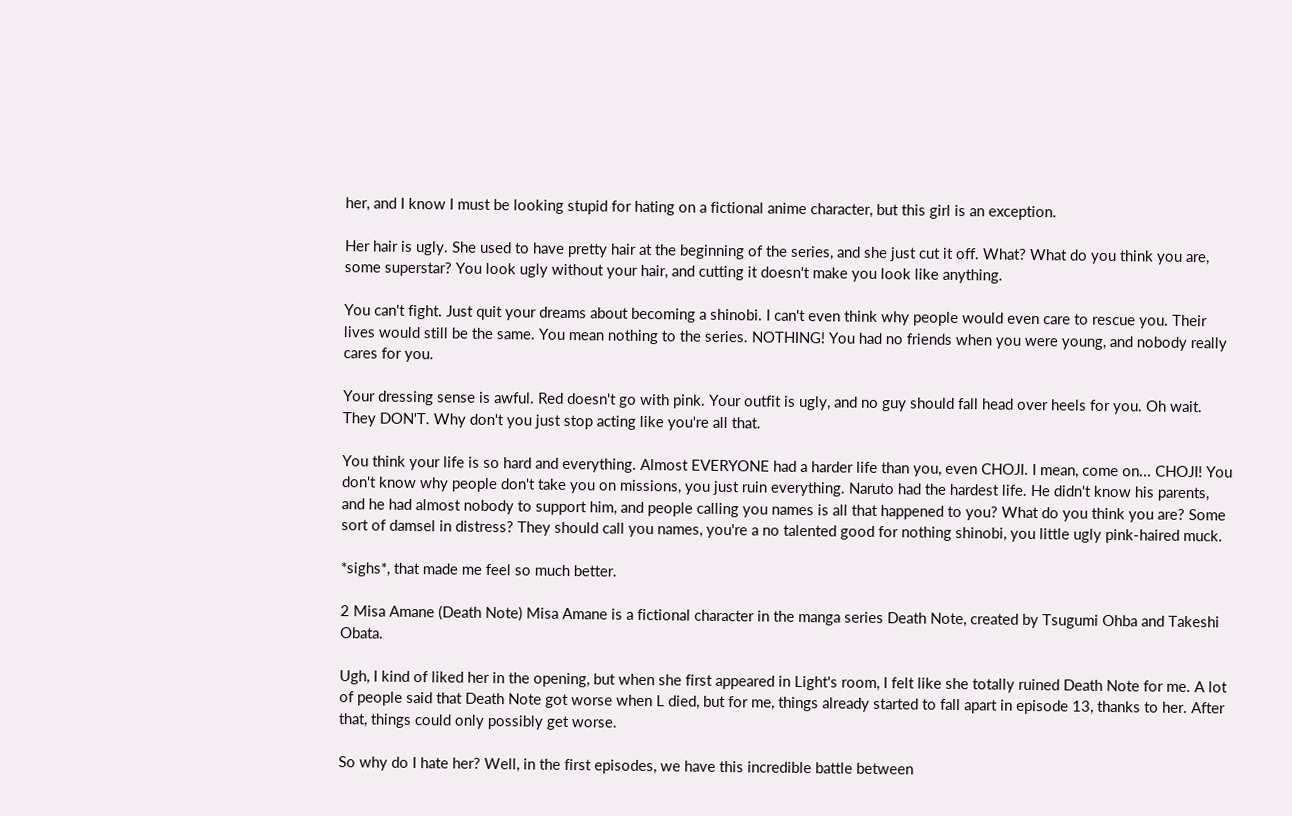her, and I know I must be looking stupid for hating on a fictional anime character, but this girl is an exception.

Her hair is ugly. She used to have pretty hair at the beginning of the series, and she just cut it off. What? What do you think you are, some superstar? You look ugly without your hair, and cutting it doesn't make you look like anything.

You can't fight. Just quit your dreams about becoming a shinobi. I can't even think why people would even care to rescue you. Their lives would still be the same. You mean nothing to the series. NOTHING! You had no friends when you were young, and nobody really cares for you.

Your dressing sense is awful. Red doesn't go with pink. Your outfit is ugly, and no guy should fall head over heels for you. Oh wait. They DON'T. Why don't you just stop acting like you're all that.

You think your life is so hard and everything. Almost EVERYONE had a harder life than you, even CHOJI. I mean, come on... CHOJI! You don't know why people don't take you on missions, you just ruin everything. Naruto had the hardest life. He didn't know his parents, and he had almost nobody to support him, and people calling you names is all that happened to you? What do you think you are? Some sort of damsel in distress? They should call you names, you're a no talented good for nothing shinobi, you little ugly pink-haired muck.

*sighs*, that made me feel so much better.

2 Misa Amane (Death Note) Misa Amane is a fictional character in the manga series Death Note, created by Tsugumi Ohba and Takeshi Obata.

Ugh, I kind of liked her in the opening, but when she first appeared in Light's room, I felt like she totally ruined Death Note for me. A lot of people said that Death Note got worse when L died, but for me, things already started to fall apart in episode 13, thanks to her. After that, things could only possibly get worse.

So why do I hate her? Well, in the first episodes, we have this incredible battle between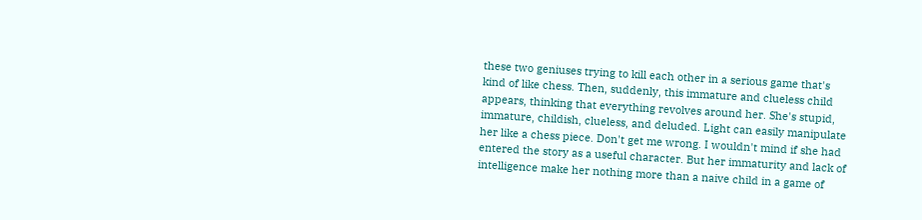these two geniuses trying to kill each other in a serious game that's kind of like chess. Then, suddenly, this immature and clueless child appears, thinking that everything revolves around her. She's stupid, immature, childish, clueless, and deluded. Light can easily manipulate her like a chess piece. Don't get me wrong. I wouldn't mind if she had entered the story as a useful character. But her immaturity and lack of intelligence make her nothing more than a naive child in a game of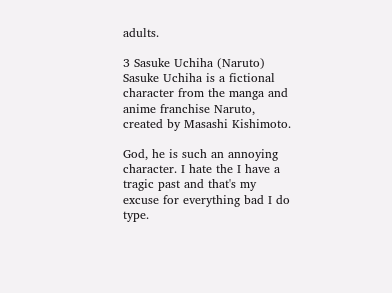adults.

3 Sasuke Uchiha (Naruto) Sasuke Uchiha is a fictional character from the manga and anime franchise Naruto, created by Masashi Kishimoto.

God, he is such an annoying character. I hate the I have a tragic past and that's my excuse for everything bad I do type.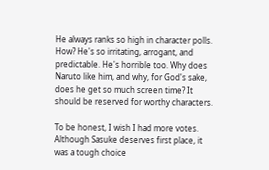He always ranks so high in character polls. How? He's so irritating, arrogant, and predictable. He's horrible too. Why does Naruto like him, and why, for God's sake, does he get so much screen time? It should be reserved for worthy characters.

To be honest, I wish I had more votes. Although Sasuke deserves first place, it was a tough choice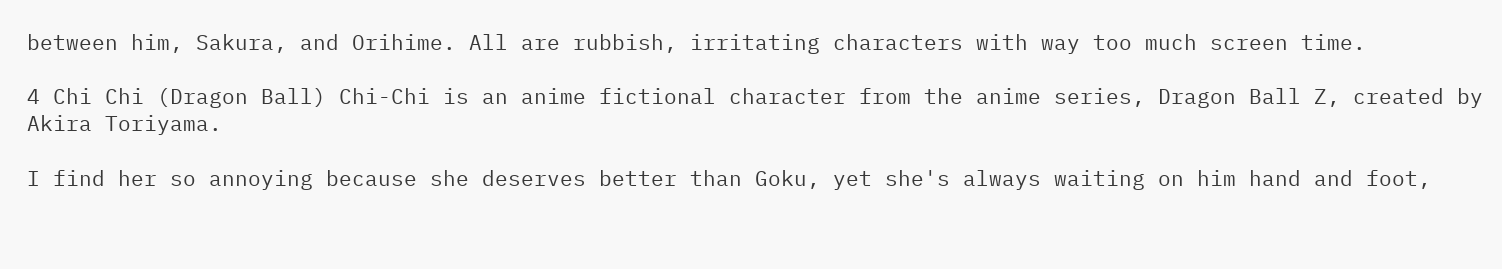between him, Sakura, and Orihime. All are rubbish, irritating characters with way too much screen time.

4 Chi Chi (Dragon Ball) Chi-Chi is an anime fictional character from the anime series, Dragon Ball Z, created by Akira Toriyama.

I find her so annoying because she deserves better than Goku, yet she's always waiting on him hand and foot,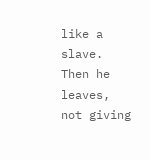like a slave. Then he leaves, not giving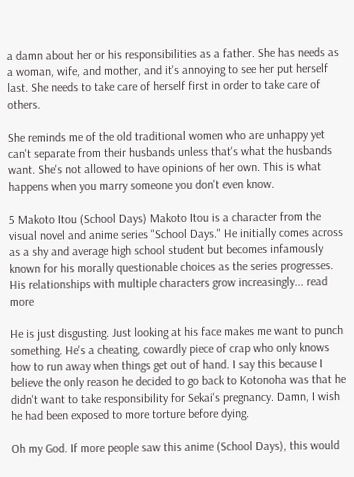a damn about her or his responsibilities as a father. She has needs as a woman, wife, and mother, and it's annoying to see her put herself last. She needs to take care of herself first in order to take care of others.

She reminds me of the old traditional women who are unhappy yet can't separate from their husbands unless that's what the husbands want. She's not allowed to have opinions of her own. This is what happens when you marry someone you don't even know.

5 Makoto Itou (School Days) Makoto Itou is a character from the visual novel and anime series "School Days." He initially comes across as a shy and average high school student but becomes infamously known for his morally questionable choices as the series progresses. His relationships with multiple characters grow increasingly... read more

He is just disgusting. Just looking at his face makes me want to punch something. He's a cheating, cowardly piece of crap who only knows how to run away when things get out of hand. I say this because I believe the only reason he decided to go back to Kotonoha was that he didn't want to take responsibility for Sekai's pregnancy. Damn, I wish he had been exposed to more torture before dying.

Oh my God. If more people saw this anime (School Days), this would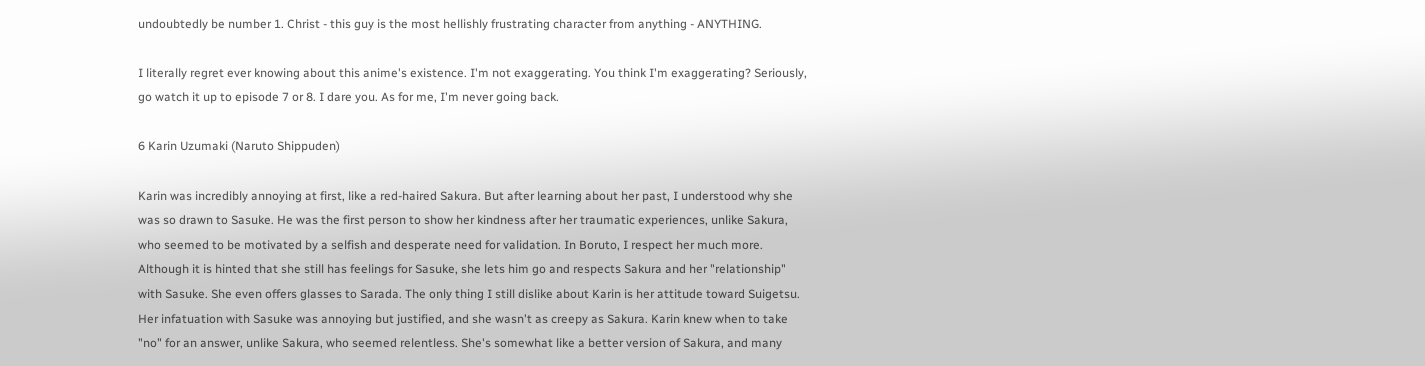undoubtedly be number 1. Christ - this guy is the most hellishly frustrating character from anything - ANYTHING.

I literally regret ever knowing about this anime's existence. I'm not exaggerating. You think I'm exaggerating? Seriously, go watch it up to episode 7 or 8. I dare you. As for me, I'm never going back.

6 Karin Uzumaki (Naruto Shippuden)

Karin was incredibly annoying at first, like a red-haired Sakura. But after learning about her past, I understood why she was so drawn to Sasuke. He was the first person to show her kindness after her traumatic experiences, unlike Sakura, who seemed to be motivated by a selfish and desperate need for validation. In Boruto, I respect her much more. Although it is hinted that she still has feelings for Sasuke, she lets him go and respects Sakura and her "relationship" with Sasuke. She even offers glasses to Sarada. The only thing I still dislike about Karin is her attitude toward Suigetsu. Her infatuation with Sasuke was annoying but justified, and she wasn't as creepy as Sakura. Karin knew when to take "no" for an answer, unlike Sakura, who seemed relentless. She's somewhat like a better version of Sakura, and many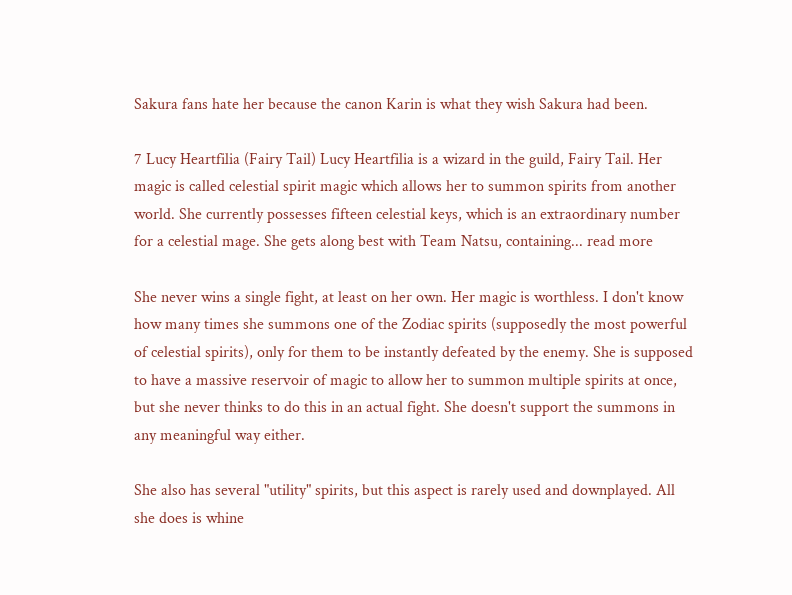Sakura fans hate her because the canon Karin is what they wish Sakura had been.

7 Lucy Heartfilia (Fairy Tail) Lucy Heartfilia is a wizard in the guild, Fairy Tail. Her magic is called celestial spirit magic which allows her to summon spirits from another world. She currently possesses fifteen celestial keys, which is an extraordinary number for a celestial mage. She gets along best with Team Natsu, containing... read more

She never wins a single fight, at least on her own. Her magic is worthless. I don't know how many times she summons one of the Zodiac spirits (supposedly the most powerful of celestial spirits), only for them to be instantly defeated by the enemy. She is supposed to have a massive reservoir of magic to allow her to summon multiple spirits at once, but she never thinks to do this in an actual fight. She doesn't support the summons in any meaningful way either.

She also has several "utility" spirits, but this aspect is rarely used and downplayed. All she does is whine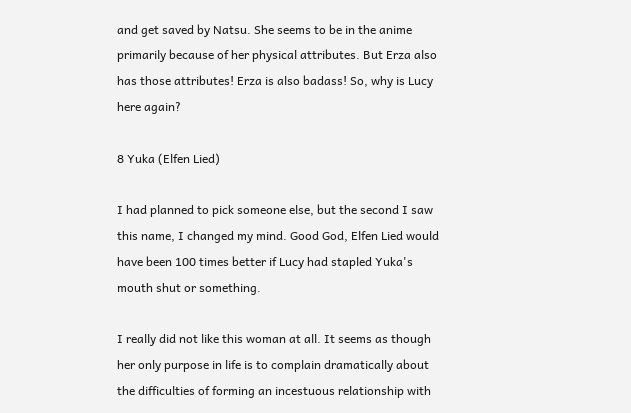and get saved by Natsu. She seems to be in the anime primarily because of her physical attributes. But Erza also has those attributes! Erza is also badass! So, why is Lucy here again?

8 Yuka (Elfen Lied)

I had planned to pick someone else, but the second I saw this name, I changed my mind. Good God, Elfen Lied would have been 100 times better if Lucy had stapled Yuka's mouth shut or something.

I really did not like this woman at all. It seems as though her only purpose in life is to complain dramatically about the difficulties of forming an incestuous relationship with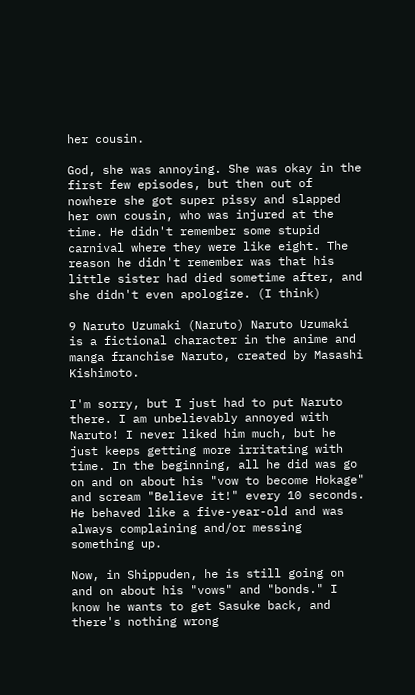her cousin.

God, she was annoying. She was okay in the first few episodes, but then out of nowhere she got super pissy and slapped her own cousin, who was injured at the time. He didn't remember some stupid carnival where they were like eight. The reason he didn't remember was that his little sister had died sometime after, and she didn't even apologize. (I think)

9 Naruto Uzumaki (Naruto) Naruto Uzumaki is a fictional character in the anime and manga franchise Naruto, created by Masashi Kishimoto.

I'm sorry, but I just had to put Naruto there. I am unbelievably annoyed with Naruto! I never liked him much, but he just keeps getting more irritating with time. In the beginning, all he did was go on and on about his "vow to become Hokage" and scream "Believe it!" every 10 seconds. He behaved like a five-year-old and was always complaining and/or messing something up.

Now, in Shippuden, he is still going on and on about his "vows" and "bonds." I know he wants to get Sasuke back, and there's nothing wrong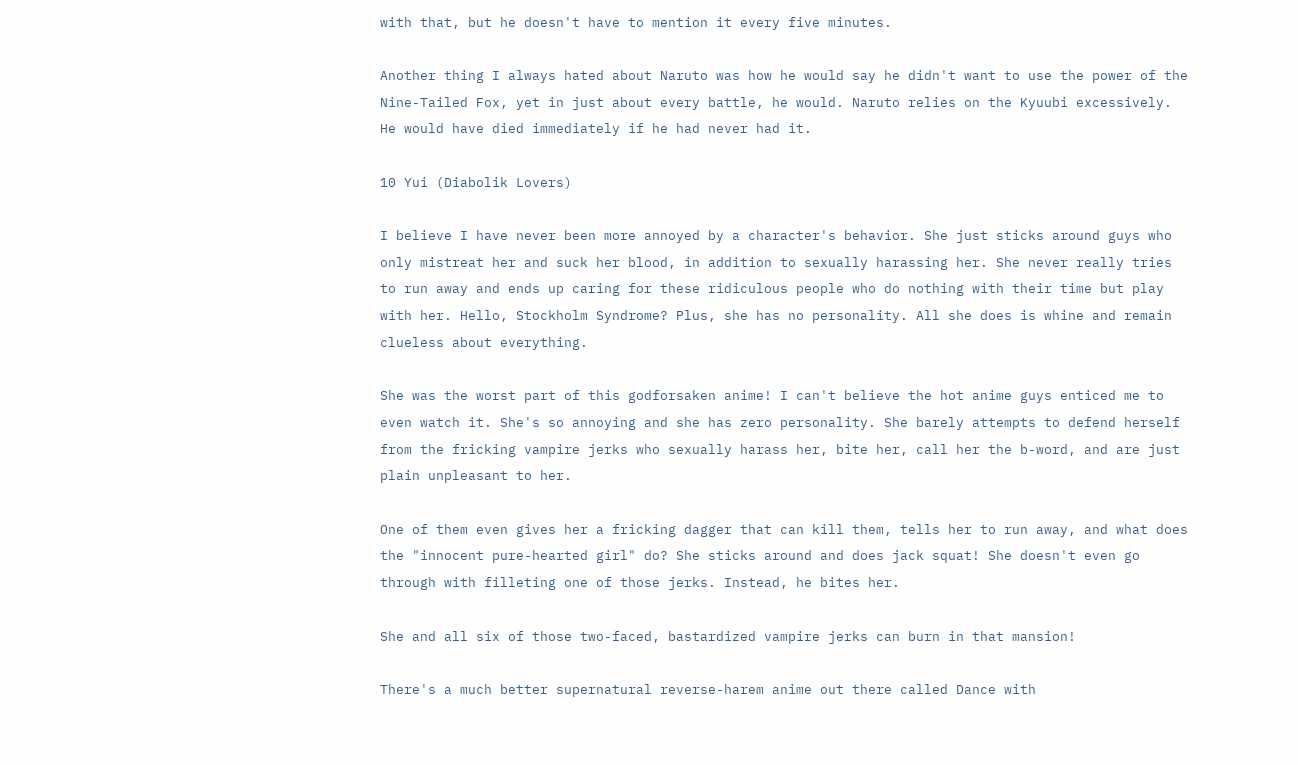with that, but he doesn't have to mention it every five minutes.

Another thing I always hated about Naruto was how he would say he didn't want to use the power of the Nine-Tailed Fox, yet in just about every battle, he would. Naruto relies on the Kyuubi excessively. He would have died immediately if he had never had it.

10 Yui (Diabolik Lovers)

I believe I have never been more annoyed by a character's behavior. She just sticks around guys who only mistreat her and suck her blood, in addition to sexually harassing her. She never really tries to run away and ends up caring for these ridiculous people who do nothing with their time but play with her. Hello, Stockholm Syndrome? Plus, she has no personality. All she does is whine and remain clueless about everything.

She was the worst part of this godforsaken anime! I can't believe the hot anime guys enticed me to even watch it. She's so annoying and she has zero personality. She barely attempts to defend herself from the fricking vampire jerks who sexually harass her, bite her, call her the b-word, and are just plain unpleasant to her.

One of them even gives her a fricking dagger that can kill them, tells her to run away, and what does the "innocent pure-hearted girl" do? She sticks around and does jack squat! She doesn't even go through with filleting one of those jerks. Instead, he bites her.

She and all six of those two-faced, bastardized vampire jerks can burn in that mansion!

There's a much better supernatural reverse-harem anime out there called Dance with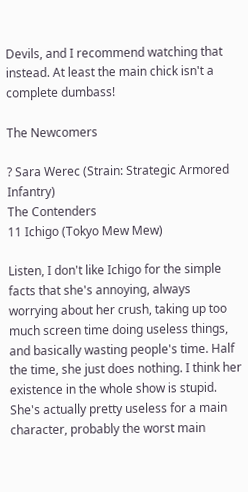Devils, and I recommend watching that instead. At least the main chick isn't a complete dumbass!

The Newcomers

? Sara Werec (Strain: Strategic Armored Infantry)
The Contenders
11 Ichigo (Tokyo Mew Mew)

Listen, I don't like Ichigo for the simple facts that she's annoying, always worrying about her crush, taking up too much screen time doing useless things, and basically wasting people's time. Half the time, she just does nothing. I think her existence in the whole show is stupid. She's actually pretty useless for a main character, probably the worst main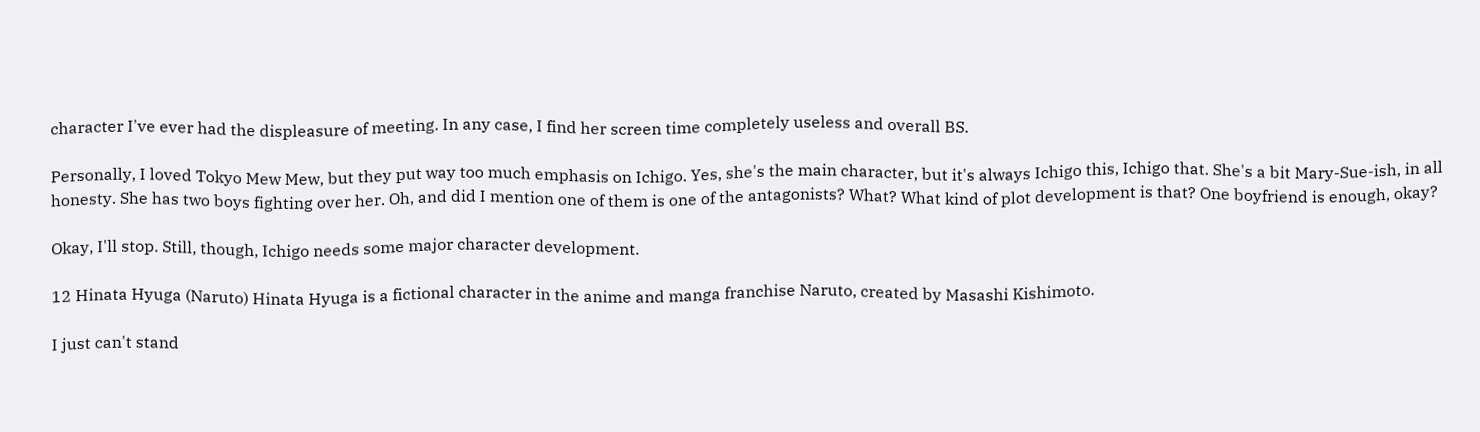character I've ever had the displeasure of meeting. In any case, I find her screen time completely useless and overall BS.

Personally, I loved Tokyo Mew Mew, but they put way too much emphasis on Ichigo. Yes, she's the main character, but it's always Ichigo this, Ichigo that. She's a bit Mary-Sue-ish, in all honesty. She has two boys fighting over her. Oh, and did I mention one of them is one of the antagonists? What? What kind of plot development is that? One boyfriend is enough, okay?

Okay, I'll stop. Still, though, Ichigo needs some major character development.

12 Hinata Hyuga (Naruto) Hinata Hyuga is a fictional character in the anime and manga franchise Naruto, created by Masashi Kishimoto.

I just can't stand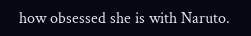how obsessed she is with Naruto.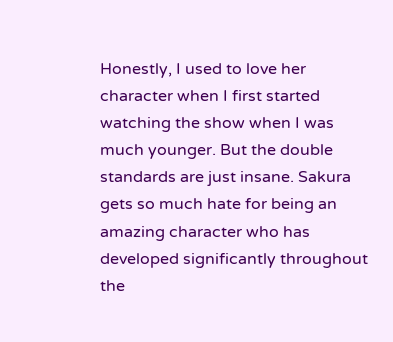Honestly, I used to love her character when I first started watching the show when I was much younger. But the double standards are just insane. Sakura gets so much hate for being an amazing character who has developed significantly throughout the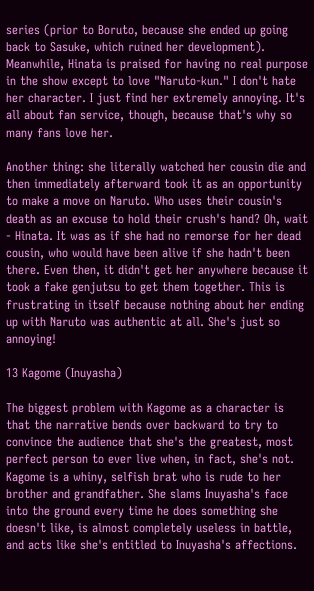series (prior to Boruto, because she ended up going back to Sasuke, which ruined her development). Meanwhile, Hinata is praised for having no real purpose in the show except to love "Naruto-kun." I don't hate her character. I just find her extremely annoying. It's all about fan service, though, because that's why so many fans love her.

Another thing: she literally watched her cousin die and then immediately afterward took it as an opportunity to make a move on Naruto. Who uses their cousin's death as an excuse to hold their crush's hand? Oh, wait - Hinata. It was as if she had no remorse for her dead cousin, who would have been alive if she hadn't been there. Even then, it didn't get her anywhere because it took a fake genjutsu to get them together. This is frustrating in itself because nothing about her ending up with Naruto was authentic at all. She's just so annoying!

13 Kagome (Inuyasha)

The biggest problem with Kagome as a character is that the narrative bends over backward to try to convince the audience that she's the greatest, most perfect person to ever live when, in fact, she's not. Kagome is a whiny, selfish brat who is rude to her brother and grandfather. She slams Inuyasha's face into the ground every time he does something she doesn't like, is almost completely useless in battle, and acts like she's entitled to Inuyasha's affections.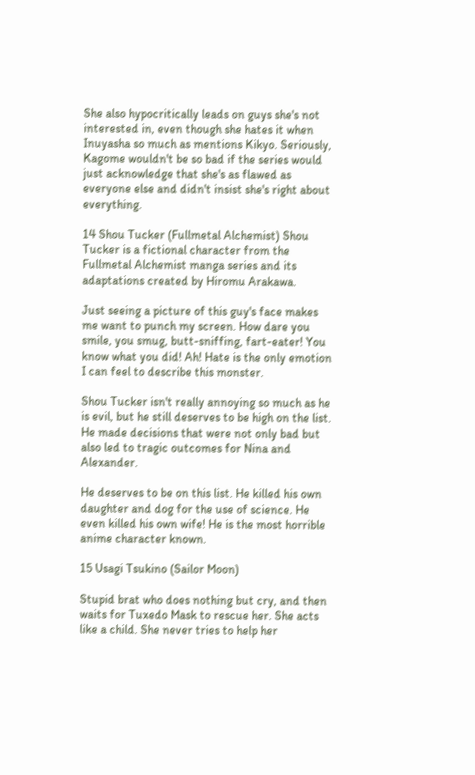She also hypocritically leads on guys she's not interested in, even though she hates it when Inuyasha so much as mentions Kikyo. Seriously, Kagome wouldn't be so bad if the series would just acknowledge that she's as flawed as everyone else and didn't insist she's right about everything.

14 Shou Tucker (Fullmetal Alchemist) Shou Tucker is a fictional character from the Fullmetal Alchemist manga series and its adaptations created by Hiromu Arakawa.

Just seeing a picture of this guy's face makes me want to punch my screen. How dare you smile, you smug, butt-sniffing, fart-eater! You know what you did! Ah! Hate is the only emotion I can feel to describe this monster.

Shou Tucker isn't really annoying so much as he is evil, but he still deserves to be high on the list. He made decisions that were not only bad but also led to tragic outcomes for Nina and Alexander.

He deserves to be on this list. He killed his own daughter and dog for the use of science. He even killed his own wife! He is the most horrible anime character known.

15 Usagi Tsukino (Sailor Moon)

Stupid brat who does nothing but cry, and then waits for Tuxedo Mask to rescue her. She acts like a child. She never tries to help her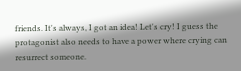friends. It's always, I got an idea! Let's cry! I guess the protagonist also needs to have a power where crying can resurrect someone.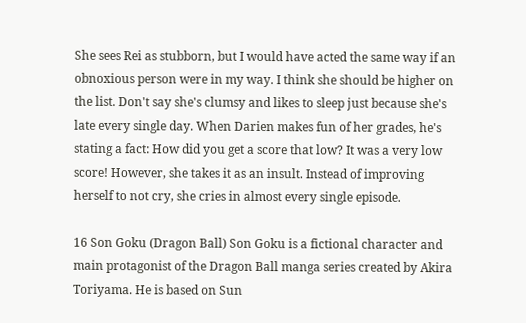She sees Rei as stubborn, but I would have acted the same way if an obnoxious person were in my way. I think she should be higher on the list. Don't say she's clumsy and likes to sleep just because she's late every single day. When Darien makes fun of her grades, he's stating a fact: How did you get a score that low? It was a very low score! However, she takes it as an insult. Instead of improving herself to not cry, she cries in almost every single episode.

16 Son Goku (Dragon Ball) Son Goku is a fictional character and main protagonist of the Dragon Ball manga series created by Akira Toriyama. He is based on Sun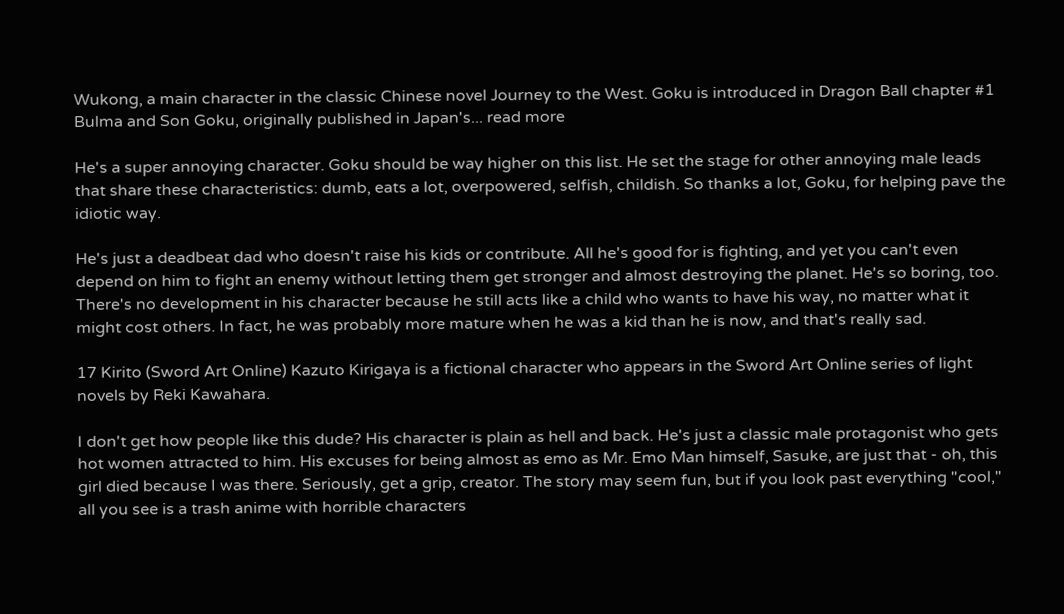Wukong, a main character in the classic Chinese novel Journey to the West. Goku is introduced in Dragon Ball chapter #1 Bulma and Son Goku, originally published in Japan's... read more

He's a super annoying character. Goku should be way higher on this list. He set the stage for other annoying male leads that share these characteristics: dumb, eats a lot, overpowered, selfish, childish. So thanks a lot, Goku, for helping pave the idiotic way.

He's just a deadbeat dad who doesn't raise his kids or contribute. All he's good for is fighting, and yet you can't even depend on him to fight an enemy without letting them get stronger and almost destroying the planet. He's so boring, too. There's no development in his character because he still acts like a child who wants to have his way, no matter what it might cost others. In fact, he was probably more mature when he was a kid than he is now, and that's really sad.

17 Kirito (Sword Art Online) Kazuto Kirigaya is a fictional character who appears in the Sword Art Online series of light novels by Reki Kawahara.

I don't get how people like this dude? His character is plain as hell and back. He's just a classic male protagonist who gets hot women attracted to him. His excuses for being almost as emo as Mr. Emo Man himself, Sasuke, are just that - oh, this girl died because I was there. Seriously, get a grip, creator. The story may seem fun, but if you look past everything "cool," all you see is a trash anime with horrible characters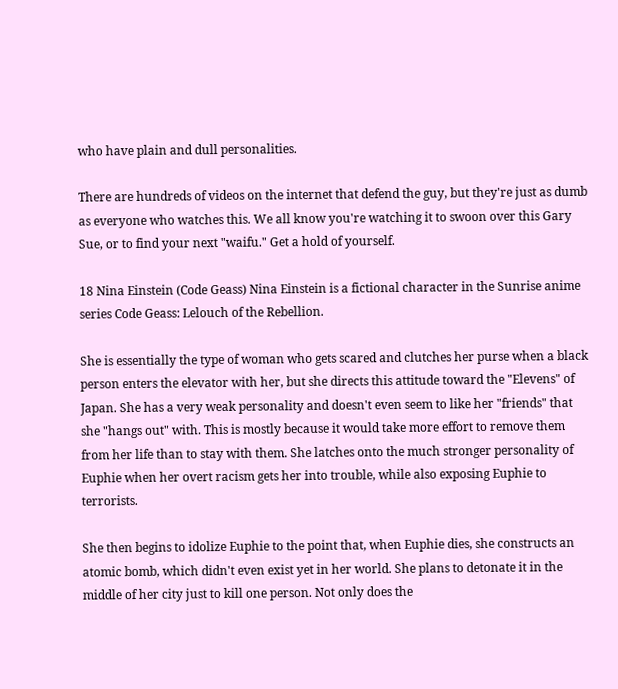who have plain and dull personalities.

There are hundreds of videos on the internet that defend the guy, but they're just as dumb as everyone who watches this. We all know you're watching it to swoon over this Gary Sue, or to find your next "waifu." Get a hold of yourself.

18 Nina Einstein (Code Geass) Nina Einstein is a fictional character in the Sunrise anime series Code Geass: Lelouch of the Rebellion.

She is essentially the type of woman who gets scared and clutches her purse when a black person enters the elevator with her, but she directs this attitude toward the "Elevens" of Japan. She has a very weak personality and doesn't even seem to like her "friends" that she "hangs out" with. This is mostly because it would take more effort to remove them from her life than to stay with them. She latches onto the much stronger personality of Euphie when her overt racism gets her into trouble, while also exposing Euphie to terrorists.

She then begins to idolize Euphie to the point that, when Euphie dies, she constructs an atomic bomb, which didn't even exist yet in her world. She plans to detonate it in the middle of her city just to kill one person. Not only does the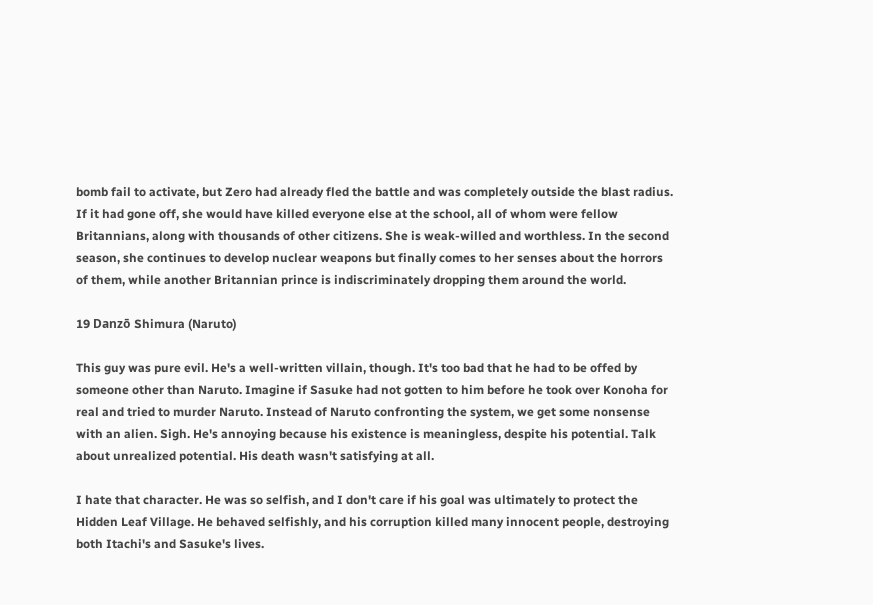bomb fail to activate, but Zero had already fled the battle and was completely outside the blast radius. If it had gone off, she would have killed everyone else at the school, all of whom were fellow Britannians, along with thousands of other citizens. She is weak-willed and worthless. In the second season, she continues to develop nuclear weapons but finally comes to her senses about the horrors of them, while another Britannian prince is indiscriminately dropping them around the world.

19 Danzō Shimura (Naruto)

This guy was pure evil. He's a well-written villain, though. It's too bad that he had to be offed by someone other than Naruto. Imagine if Sasuke had not gotten to him before he took over Konoha for real and tried to murder Naruto. Instead of Naruto confronting the system, we get some nonsense with an alien. Sigh. He's annoying because his existence is meaningless, despite his potential. Talk about unrealized potential. His death wasn't satisfying at all.

I hate that character. He was so selfish, and I don't care if his goal was ultimately to protect the Hidden Leaf Village. He behaved selfishly, and his corruption killed many innocent people, destroying both Itachi's and Sasuke's lives.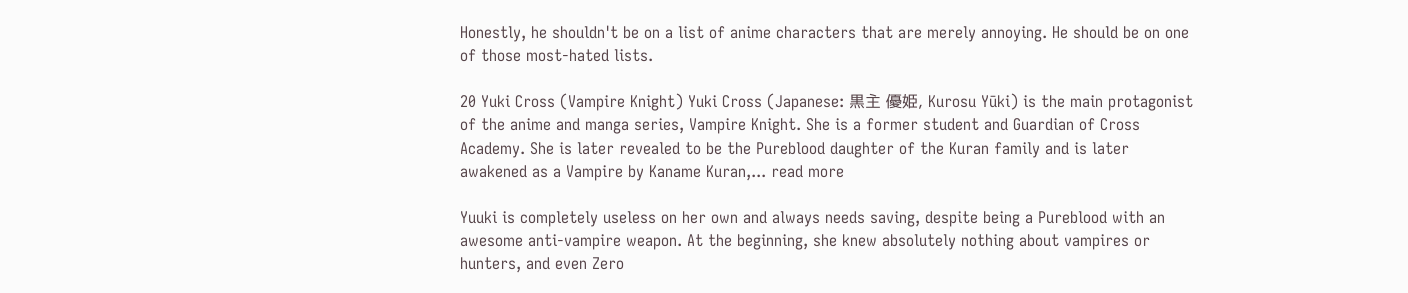Honestly, he shouldn't be on a list of anime characters that are merely annoying. He should be on one of those most-hated lists.

20 Yuki Cross (Vampire Knight) Yuki Cross (Japanese: 黒主 優姫, Kurosu Yūki) is the main protagonist of the anime and manga series, Vampire Knight. She is a former student and Guardian of Cross Academy. She is later revealed to be the Pureblood daughter of the Kuran family and is later awakened as a Vampire by Kaname Kuran,... read more

Yuuki is completely useless on her own and always needs saving, despite being a Pureblood with an awesome anti-vampire weapon. At the beginning, she knew absolutely nothing about vampires or hunters, and even Zero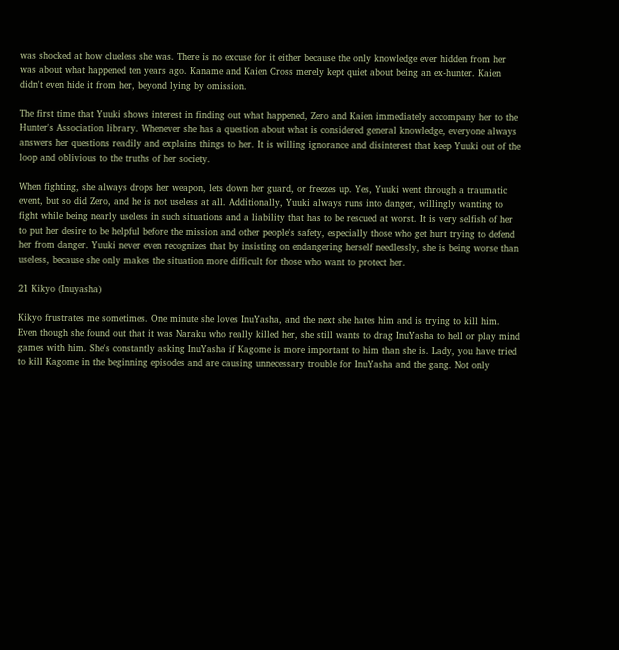was shocked at how clueless she was. There is no excuse for it either because the only knowledge ever hidden from her was about what happened ten years ago. Kaname and Kaien Cross merely kept quiet about being an ex-hunter. Kaien didn't even hide it from her, beyond lying by omission.

The first time that Yuuki shows interest in finding out what happened, Zero and Kaien immediately accompany her to the Hunter's Association library. Whenever she has a question about what is considered general knowledge, everyone always answers her questions readily and explains things to her. It is willing ignorance and disinterest that keep Yuuki out of the loop and oblivious to the truths of her society.

When fighting, she always drops her weapon, lets down her guard, or freezes up. Yes, Yuuki went through a traumatic event, but so did Zero, and he is not useless at all. Additionally, Yuuki always runs into danger, willingly wanting to fight while being nearly useless in such situations and a liability that has to be rescued at worst. It is very selfish of her to put her desire to be helpful before the mission and other people's safety, especially those who get hurt trying to defend her from danger. Yuuki never even recognizes that by insisting on endangering herself needlessly, she is being worse than useless, because she only makes the situation more difficult for those who want to protect her.

21 Kikyo (Inuyasha)

Kikyo frustrates me sometimes. One minute she loves InuYasha, and the next she hates him and is trying to kill him. Even though she found out that it was Naraku who really killed her, she still wants to drag InuYasha to hell or play mind games with him. She's constantly asking InuYasha if Kagome is more important to him than she is. Lady, you have tried to kill Kagome in the beginning episodes and are causing unnecessary trouble for InuYasha and the gang. Not only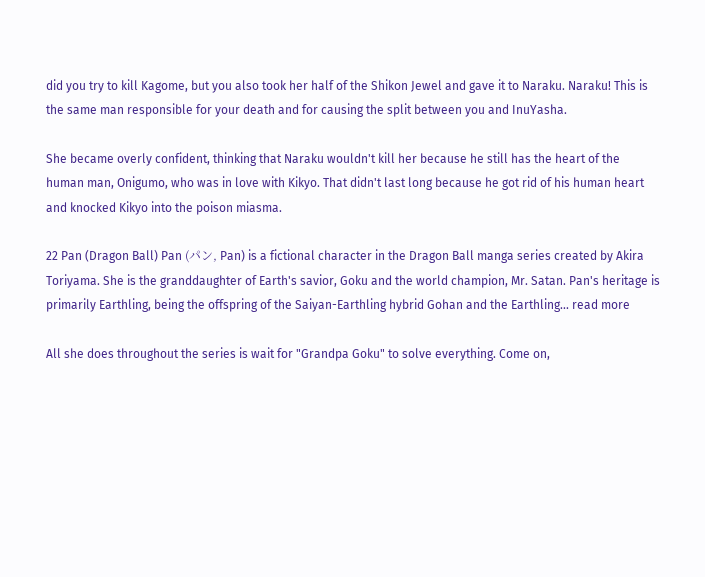did you try to kill Kagome, but you also took her half of the Shikon Jewel and gave it to Naraku. Naraku! This is the same man responsible for your death and for causing the split between you and InuYasha.

She became overly confident, thinking that Naraku wouldn't kill her because he still has the heart of the human man, Onigumo, who was in love with Kikyo. That didn't last long because he got rid of his human heart and knocked Kikyo into the poison miasma.

22 Pan (Dragon Ball) Pan (パン, Pan) is a fictional character in the Dragon Ball manga series created by Akira Toriyama. She is the granddaughter of Earth's savior, Goku and the world champion, Mr. Satan. Pan's heritage is primarily Earthling, being the offspring of the Saiyan-Earthling hybrid Gohan and the Earthling... read more

All she does throughout the series is wait for "Grandpa Goku" to solve everything. Come on,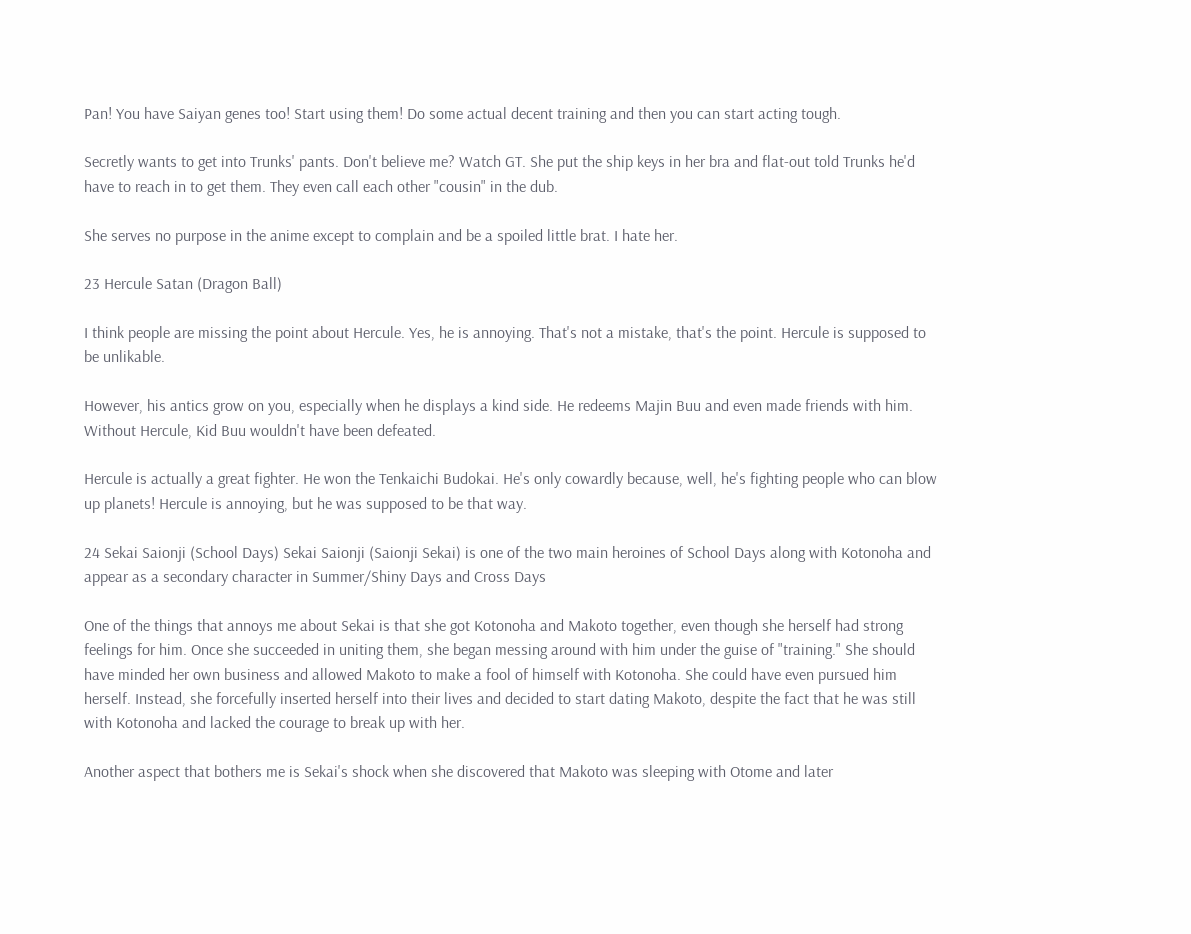Pan! You have Saiyan genes too! Start using them! Do some actual decent training and then you can start acting tough.

Secretly wants to get into Trunks' pants. Don't believe me? Watch GT. She put the ship keys in her bra and flat-out told Trunks he'd have to reach in to get them. They even call each other "cousin" in the dub.

She serves no purpose in the anime except to complain and be a spoiled little brat. I hate her.

23 Hercule Satan (Dragon Ball)

I think people are missing the point about Hercule. Yes, he is annoying. That's not a mistake, that's the point. Hercule is supposed to be unlikable.

However, his antics grow on you, especially when he displays a kind side. He redeems Majin Buu and even made friends with him. Without Hercule, Kid Buu wouldn't have been defeated.

Hercule is actually a great fighter. He won the Tenkaichi Budokai. He's only cowardly because, well, he's fighting people who can blow up planets! Hercule is annoying, but he was supposed to be that way.

24 Sekai Saionji (School Days) Sekai Saionji (Saionji Sekai) is one of the two main heroines of School Days along with Kotonoha and appear as a secondary character in Summer/Shiny Days and Cross Days

One of the things that annoys me about Sekai is that she got Kotonoha and Makoto together, even though she herself had strong feelings for him. Once she succeeded in uniting them, she began messing around with him under the guise of "training." She should have minded her own business and allowed Makoto to make a fool of himself with Kotonoha. She could have even pursued him herself. Instead, she forcefully inserted herself into their lives and decided to start dating Makoto, despite the fact that he was still with Kotonoha and lacked the courage to break up with her.

Another aspect that bothers me is Sekai's shock when she discovered that Makoto was sleeping with Otome and later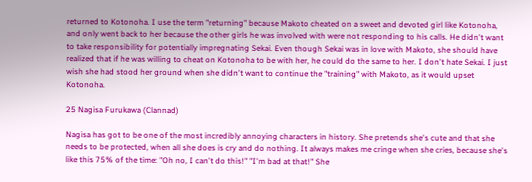returned to Kotonoha. I use the term "returning" because Makoto cheated on a sweet and devoted girl like Kotonoha, and only went back to her because the other girls he was involved with were not responding to his calls. He didn't want to take responsibility for potentially impregnating Sekai. Even though Sekai was in love with Makoto, she should have realized that if he was willing to cheat on Kotonoha to be with her, he could do the same to her. I don't hate Sekai. I just wish she had stood her ground when she didn't want to continue the "training" with Makoto, as it would upset Kotonoha.

25 Nagisa Furukawa (Clannad)

Nagisa has got to be one of the most incredibly annoying characters in history. She pretends she's cute and that she needs to be protected, when all she does is cry and do nothing. It always makes me cringe when she cries, because she's like this 75% of the time: "Oh no, I can't do this!" "I'm bad at that!" She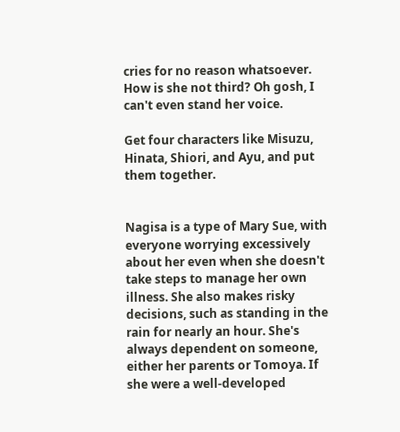cries for no reason whatsoever. How is she not third? Oh gosh, I can't even stand her voice.

Get four characters like Misuzu, Hinata, Shiori, and Ayu, and put them together.


Nagisa is a type of Mary Sue, with everyone worrying excessively about her even when she doesn't take steps to manage her own illness. She also makes risky decisions, such as standing in the rain for nearly an hour. She's always dependent on someone, either her parents or Tomoya. If she were a well-developed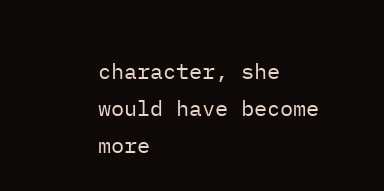character, she would have become more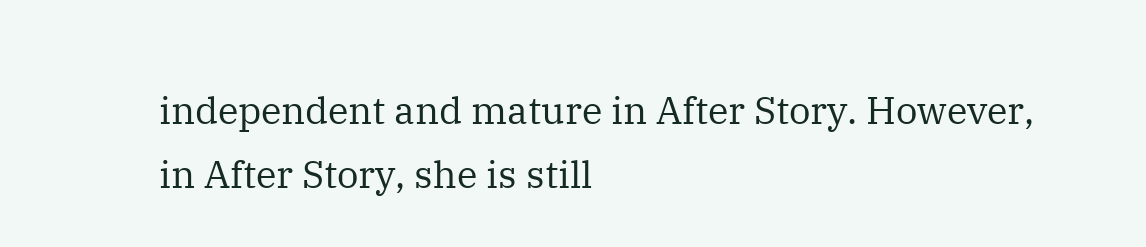independent and mature in After Story. However, in After Story, she is still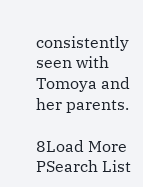consistently seen with Tomoya and her parents.

8Load More
PSearch List